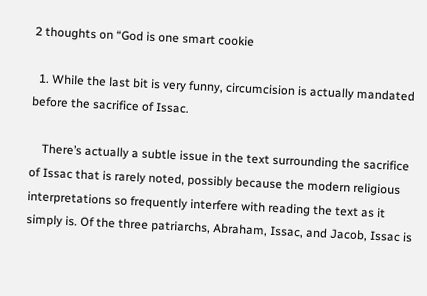2 thoughts on “God is one smart cookie

  1. While the last bit is very funny, circumcision is actually mandated before the sacrifice of Issac.

    There’s actually a subtle issue in the text surrounding the sacrifice of Issac that is rarely noted, possibly because the modern religious interpretations so frequently interfere with reading the text as it simply is. Of the three patriarchs, Abraham, Issac, and Jacob, Issac is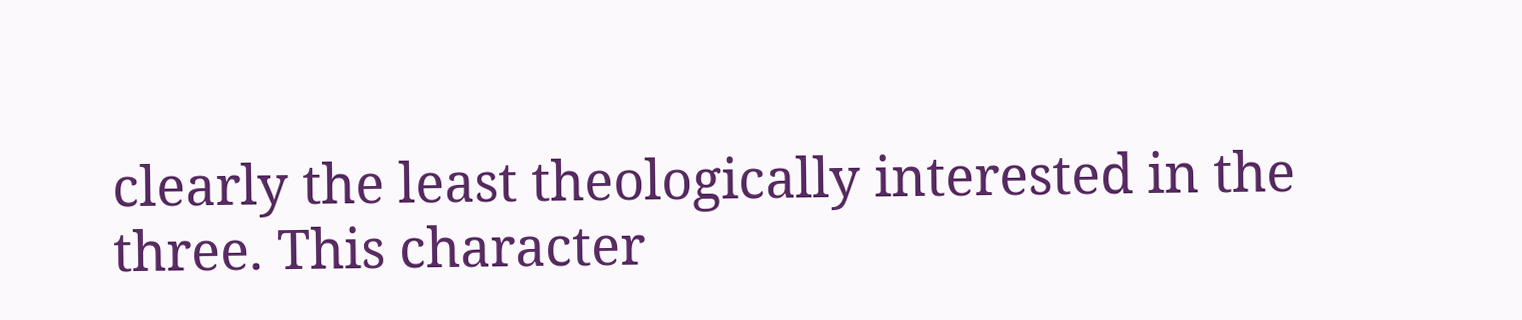clearly the least theologically interested in the three. This character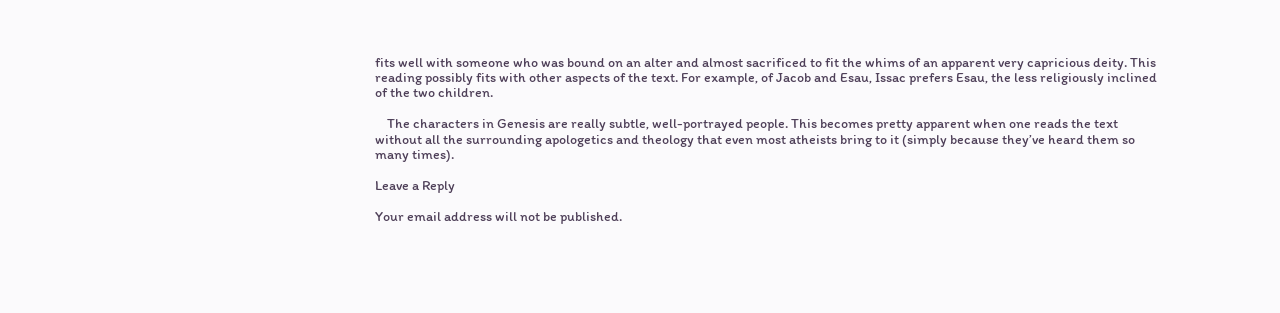fits well with someone who was bound on an alter and almost sacrificed to fit the whims of an apparent very capricious deity. This reading possibly fits with other aspects of the text. For example, of Jacob and Esau, Issac prefers Esau, the less religiously inclined of the two children.

    The characters in Genesis are really subtle, well-portrayed people. This becomes pretty apparent when one reads the text without all the surrounding apologetics and theology that even most atheists bring to it (simply because they’ve heard them so many times).

Leave a Reply

Your email address will not be published.